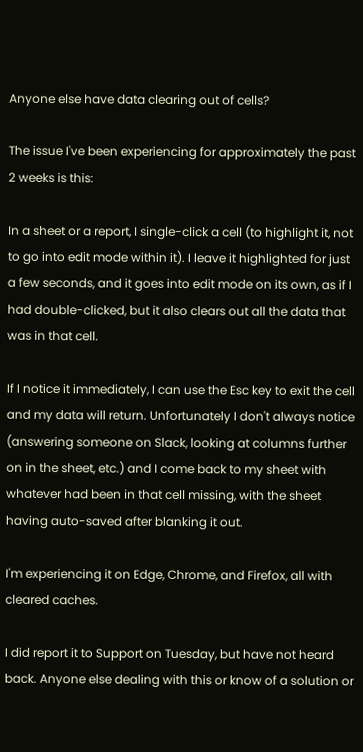Anyone else have data clearing out of cells?

The issue I've been experiencing for approximately the past 2 weeks is this:

In a sheet or a report, I single-click a cell (to highlight it, not to go into edit mode within it). I leave it highlighted for just a few seconds, and it goes into edit mode on its own, as if I had double-clicked, but it also clears out all the data that was in that cell.

If I notice it immediately, I can use the Esc key to exit the cell and my data will return. Unfortunately I don't always notice (answering someone on Slack, looking at columns further on in the sheet, etc.) and I come back to my sheet with whatever had been in that cell missing, with the sheet having auto-saved after blanking it out.

I'm experiencing it on Edge, Chrome, and Firefox, all with cleared caches.

I did report it to Support on Tuesday, but have not heard back. Anyone else dealing with this or know of a solution or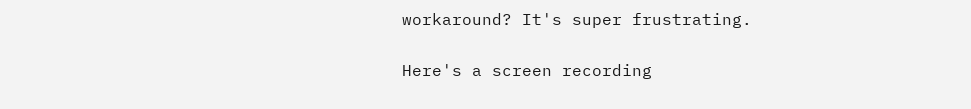workaround? It's super frustrating.

Here's a screen recording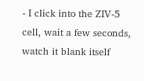- I click into the ZIV-5 cell, wait a few seconds, watch it blank itself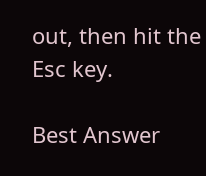out, then hit the Esc key.

Best Answer